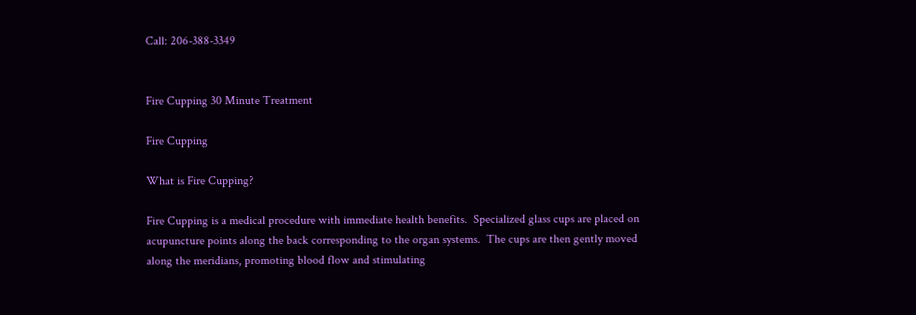Call: 206-388-3349


Fire Cupping 30 Minute Treatment

Fire Cupping

What is Fire Cupping?

Fire Cupping is a medical procedure with immediate health benefits.  Specialized glass cups are placed on acupuncture points along the back corresponding to the organ systems.  The cups are then gently moved along the meridians, promoting blood flow and stimulating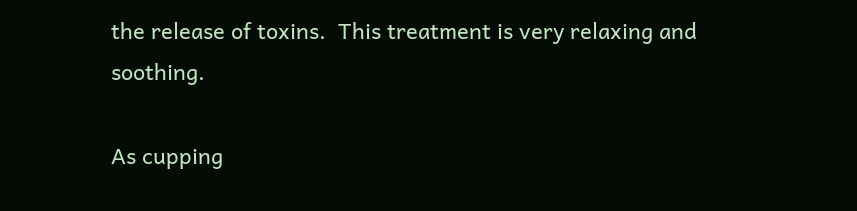the release of toxins.  This treatment is very relaxing and soothing.

As cupping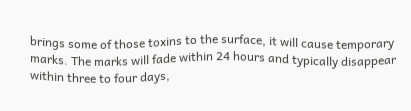brings some of those toxins to the surface, it will cause temporary marks. The marks will fade within 24 hours and typically disappear within three to four days,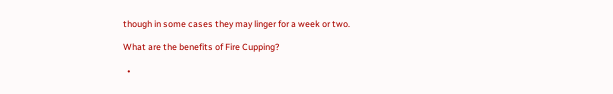though in some cases they may linger for a week or two.

What are the benefits of Fire Cupping?

  •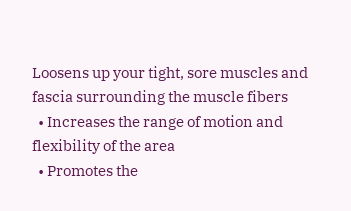Loosens up your tight, sore muscles and fascia surrounding the muscle fibers
  • Increases the range of motion and flexibility of the area
  • Promotes the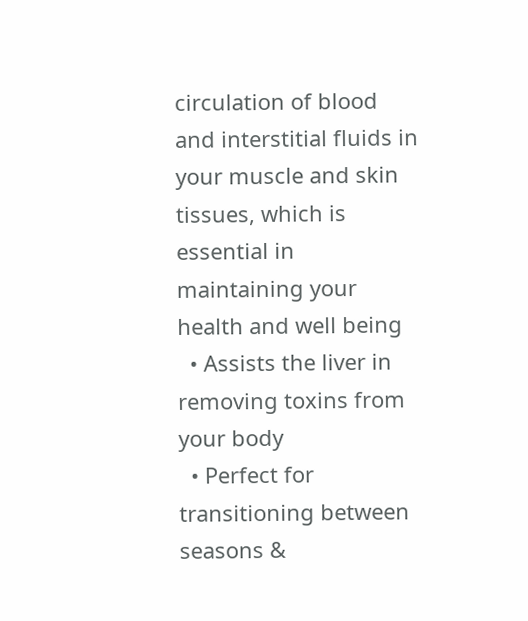circulation of blood and interstitial fluids in your muscle and skin tissues, which is essential in maintaining your health and well being
  • Assists the liver in removing toxins from your body
  • Perfect for transitioning between seasons &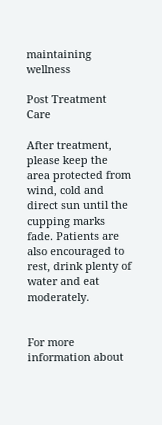maintaining wellness

Post Treatment Care

After treatment, please keep the area protected from wind, cold and direct sun until the cupping marks fade. Patients are also encouraged to rest, drink plenty of water and eat moderately.


For more information about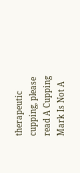therapeutic cupping, please read A Cupping Mark Is Not A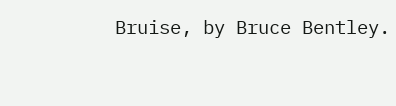Bruise, by Bruce Bentley.